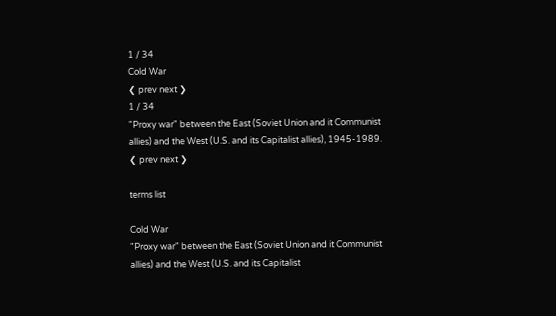1 / 34
Cold War
❮ prev next ❯
1 / 34
"Proxy war" between the East (Soviet Union and it Communist allies) and the West (U.S. and its Capitalist allies), 1945-1989.
❮ prev next ❯

terms list

Cold War
"Proxy war" between the East (Soviet Union and it Communist allies) and the West (U.S. and its Capitalist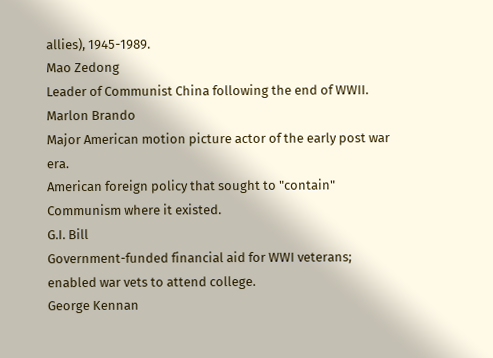allies), 1945-1989.
Mao Zedong
Leader of Communist China following the end of WWII.
Marlon Brando
Major American motion picture actor of the early post war era.
American foreign policy that sought to "contain" Communism where it existed.
G.I. Bill
Government-funded financial aid for WWI veterans; enabled war vets to attend college.
George Kennan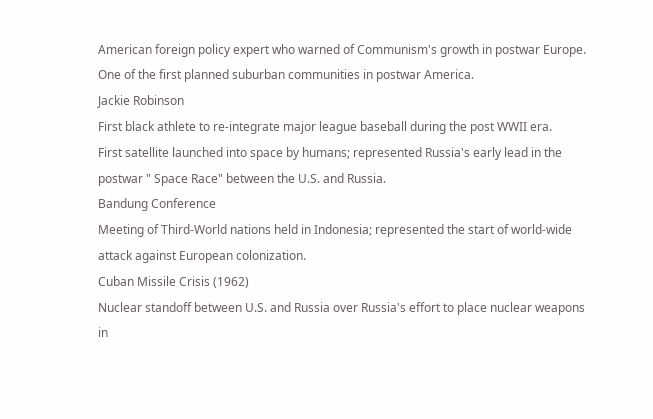American foreign policy expert who warned of Communism's growth in postwar Europe.
One of the first planned suburban communities in postwar America.
Jackie Robinson
First black athlete to re-integrate major league baseball during the post WWII era.
First satellite launched into space by humans; represented Russia's early lead in the postwar " Space Race" between the U.S. and Russia.
Bandung Conference
Meeting of Third-World nations held in Indonesia; represented the start of world-wide attack against European colonization.
Cuban Missile Crisis (1962)
Nuclear standoff between U.S. and Russia over Russia's effort to place nuclear weapons in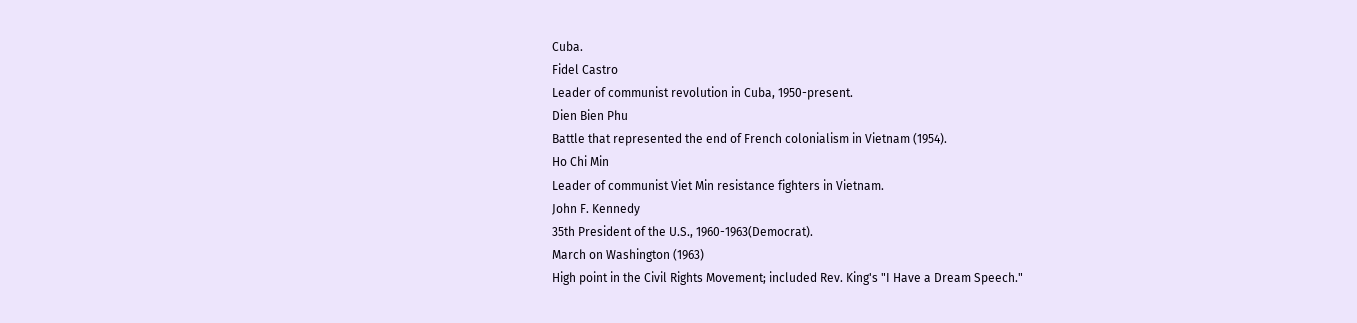Cuba.
Fidel Castro
Leader of communist revolution in Cuba, 1950-present.
Dien Bien Phu
Battle that represented the end of French colonialism in Vietnam (1954).
Ho Chi Min
Leader of communist Viet Min resistance fighters in Vietnam.
John F. Kennedy
35th President of the U.S., 1960-1963(Democrat).
March on Washington (1963)
High point in the Civil Rights Movement; included Rev. King's "I Have a Dream Speech."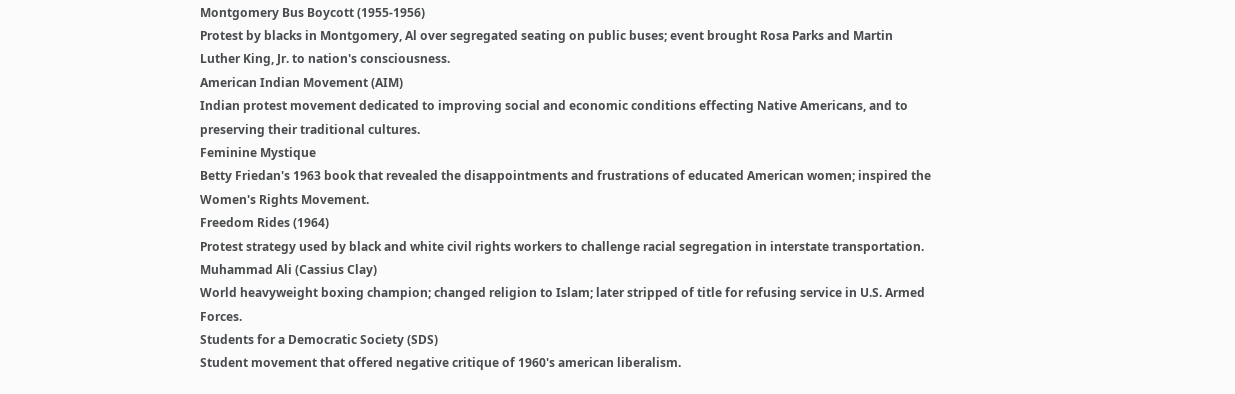Montgomery Bus Boycott (1955-1956)
Protest by blacks in Montgomery, Al over segregated seating on public buses; event brought Rosa Parks and Martin Luther King, Jr. to nation's consciousness.
American Indian Movement (AIM)
Indian protest movement dedicated to improving social and economic conditions effecting Native Americans, and to preserving their traditional cultures.
Feminine Mystique
Betty Friedan's 1963 book that revealed the disappointments and frustrations of educated American women; inspired the Women's Rights Movement.
Freedom Rides (1964)
Protest strategy used by black and white civil rights workers to challenge racial segregation in interstate transportation.
Muhammad Ali (Cassius Clay)
World heavyweight boxing champion; changed religion to Islam; later stripped of title for refusing service in U.S. Armed Forces.
Students for a Democratic Society (SDS)
Student movement that offered negative critique of 1960's american liberalism.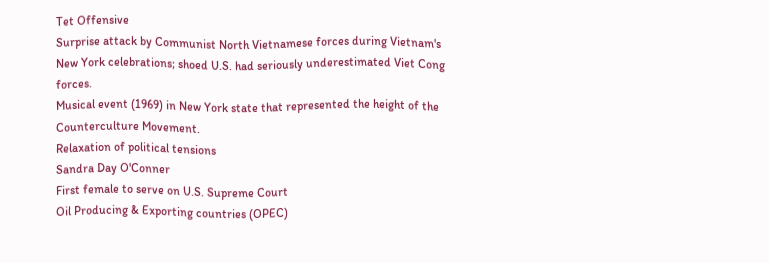Tet Offensive
Surprise attack by Communist North Vietnamese forces during Vietnam's New York celebrations; shoed U.S. had seriously underestimated Viet Cong forces.
Musical event (1969) in New York state that represented the height of the Counterculture Movement.
Relaxation of political tensions
Sandra Day O'Conner
First female to serve on U.S. Supreme Court
Oil Producing & Exporting countries (OPEC)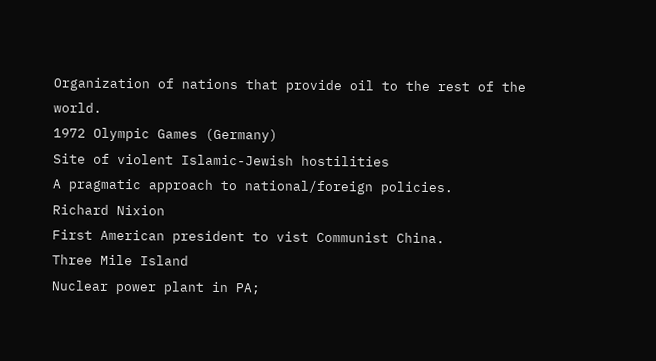Organization of nations that provide oil to the rest of the world.
1972 Olympic Games (Germany)
Site of violent Islamic-Jewish hostilities
A pragmatic approach to national/foreign policies.
Richard Nixion
First American president to vist Communist China.
Three Mile Island
Nuclear power plant in PA;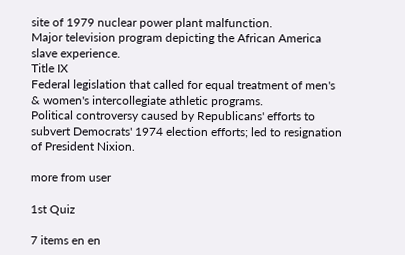site of 1979 nuclear power plant malfunction.
Major television program depicting the African America slave experience.
Title IX
Federal legislation that called for equal treatment of men's & women's intercollegiate athletic programs.
Political controversy caused by Republicans' efforts to subvert Democrats' 1974 election efforts; led to resignation of President Nixion.

more from user

1st Quiz

7 items en en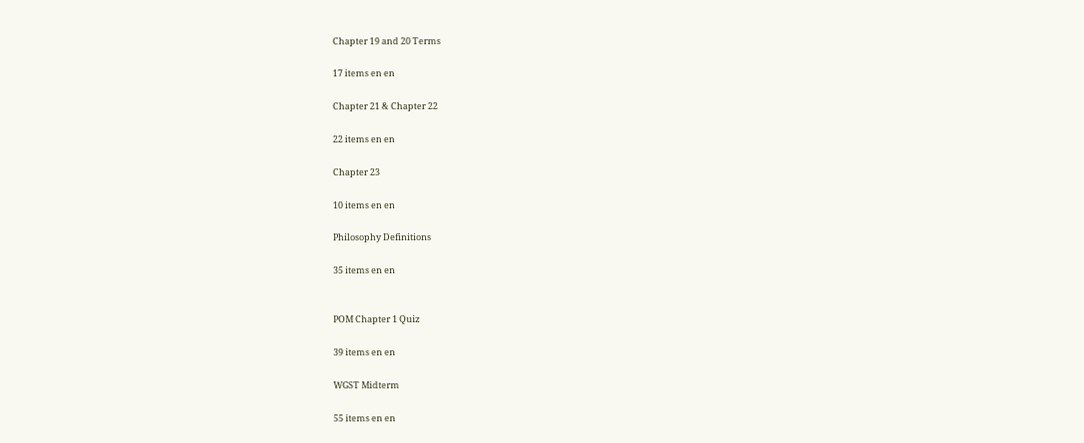Chapter 19 and 20 Terms

17 items en en

Chapter 21 & Chapter 22

22 items en en

Chapter 23

10 items en en

Philosophy Definitions

35 items en en


POM Chapter 1 Quiz

39 items en en

WGST Midterm

55 items en en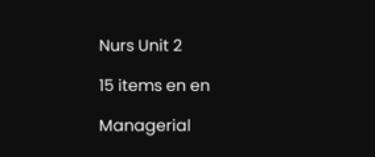Nurs Unit 2

15 items en en

Managerial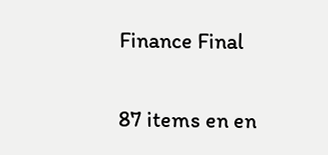Finance Final

87 items en en